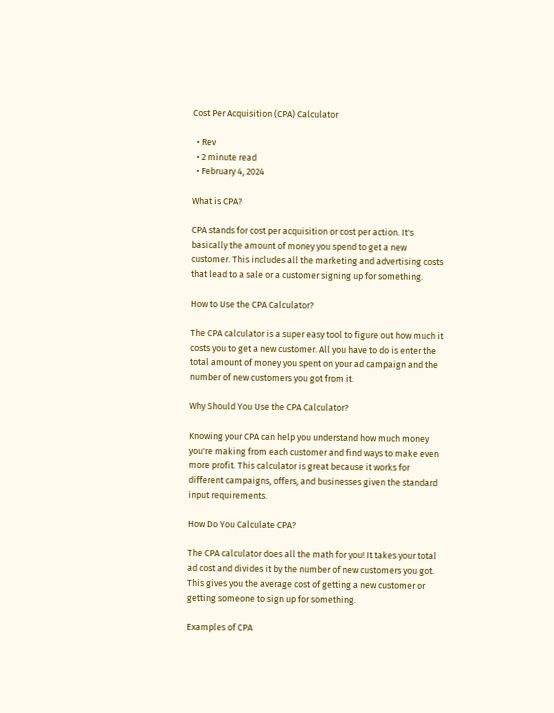Cost Per Acquisition (CPA) Calculator

  • Rev
  • 2 minute read
  • February 4, 2024

What is CPA?

CPA stands for cost per acquisition or cost per action. It's basically the amount of money you spend to get a new customer. This includes all the marketing and advertising costs that lead to a sale or a customer signing up for something.

How to Use the CPA Calculator?

The CPA calculator is a super easy tool to figure out how much it costs you to get a new customer. All you have to do is enter the total amount of money you spent on your ad campaign and the number of new customers you got from it.

Why Should You Use the CPA Calculator?

Knowing your CPA can help you understand how much money you're making from each customer and find ways to make even more profit. This calculator is great because it works for different campaigns, offers, and businesses given the standard input requirements.

How Do You Calculate CPA?

The CPA calculator does all the math for you! It takes your total ad cost and divides it by the number of new customers you got. This gives you the average cost of getting a new customer or getting someone to sign up for something.

Examples of CPA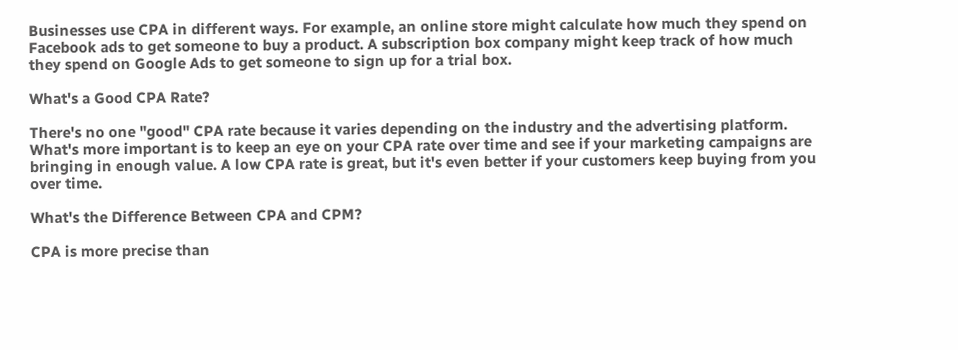Businesses use CPA in different ways. For example, an online store might calculate how much they spend on Facebook ads to get someone to buy a product. A subscription box company might keep track of how much they spend on Google Ads to get someone to sign up for a trial box.

What's a Good CPA Rate?

There's no one "good" CPA rate because it varies depending on the industry and the advertising platform. What's more important is to keep an eye on your CPA rate over time and see if your marketing campaigns are bringing in enough value. A low CPA rate is great, but it's even better if your customers keep buying from you over time.

What's the Difference Between CPA and CPM?

CPA is more precise than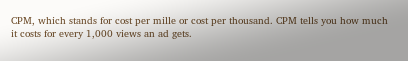CPM, which stands for cost per mille or cost per thousand. CPM tells you how much it costs for every 1,000 views an ad gets.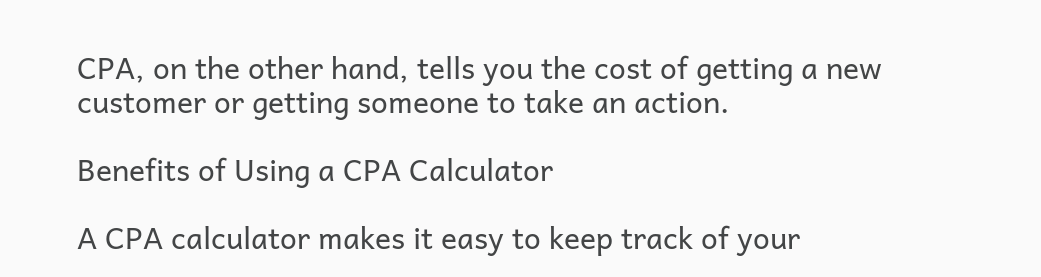CPA, on the other hand, tells you the cost of getting a new customer or getting someone to take an action.

Benefits of Using a CPA Calculator

A CPA calculator makes it easy to keep track of your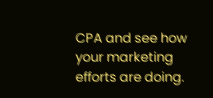CPA and see how your marketing efforts are doing.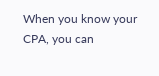When you know your CPA, you can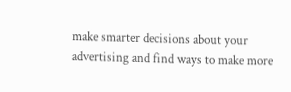make smarter decisions about your advertising and find ways to make more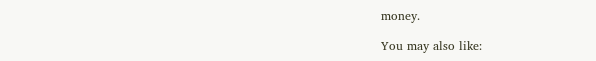money.

You may also like: